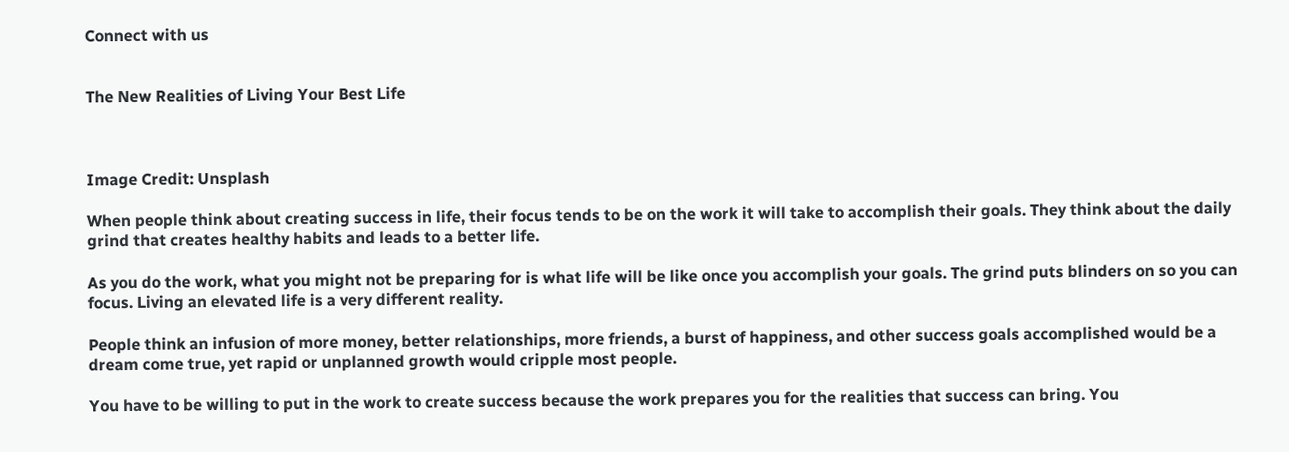Connect with us


The New Realities of Living Your Best Life



Image Credit: Unsplash

When people think about creating success in life, their focus tends to be on the work it will take to accomplish their goals. They think about the daily grind that creates healthy habits and leads to a better life.

As you do the work, what you might not be preparing for is what life will be like once you accomplish your goals. The grind puts blinders on so you can focus. Living an elevated life is a very different reality.

People think an infusion of more money, better relationships, more friends, a burst of happiness, and other success goals accomplished would be a dream come true, yet rapid or unplanned growth would cripple most people.

You have to be willing to put in the work to create success because the work prepares you for the realities that success can bring. You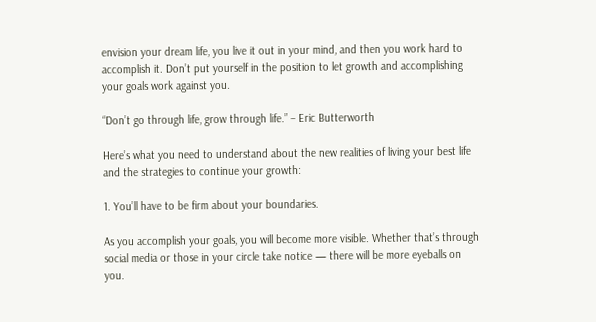envision your dream life, you live it out in your mind, and then you work hard to accomplish it. Don’t put yourself in the position to let growth and accomplishing your goals work against you.

“Don’t go through life, grow through life.” – Eric Butterworth

Here’s what you need to understand about the new realities of living your best life and the strategies to continue your growth:

1. You’ll have to be firm about your boundaries.

As you accomplish your goals, you will become more visible. Whether that’s through social media or those in your circle take notice — there will be more eyeballs on you.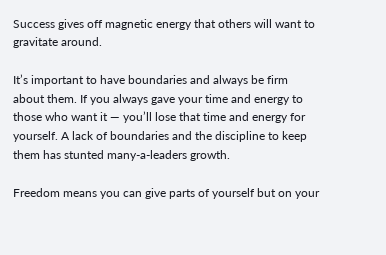Success gives off magnetic energy that others will want to gravitate around.

It’s important to have boundaries and always be firm about them. If you always gave your time and energy to those who want it — you’ll lose that time and energy for yourself. A lack of boundaries and the discipline to keep them has stunted many-a-leaders growth.

Freedom means you can give parts of yourself but on your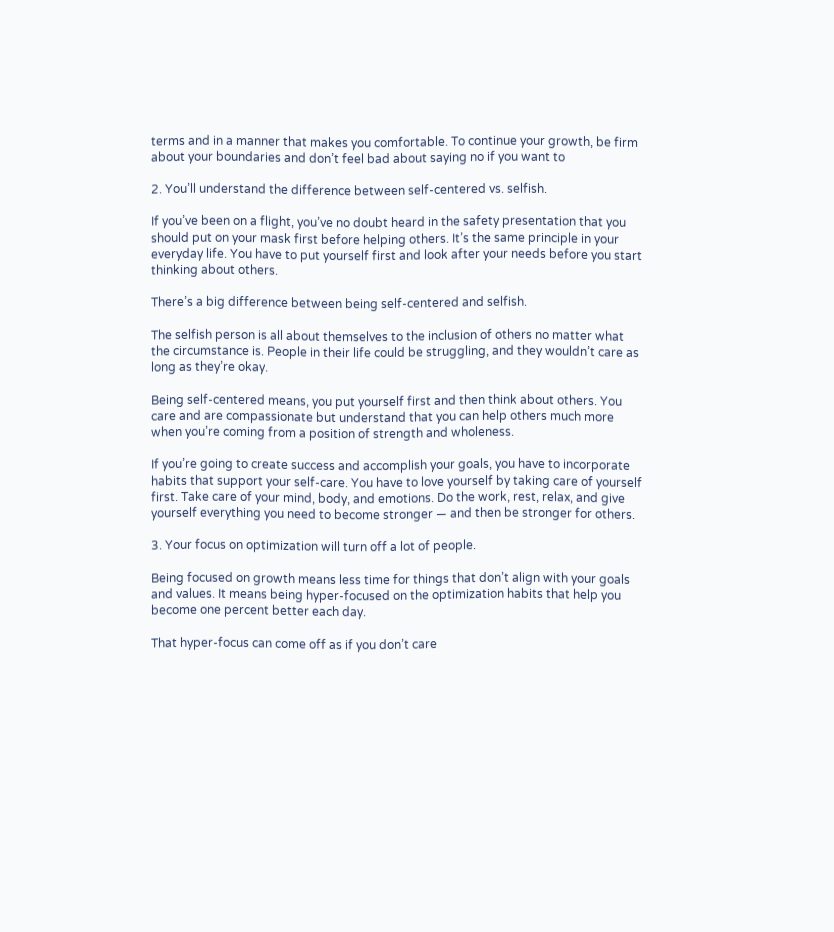terms and in a manner that makes you comfortable. To continue your growth, be firm about your boundaries and don’t feel bad about saying no if you want to

2. You’ll understand the difference between self-centered vs. selfish.

If you’ve been on a flight, you’ve no doubt heard in the safety presentation that you should put on your mask first before helping others. It’s the same principle in your everyday life. You have to put yourself first and look after your needs before you start thinking about others.

There’s a big difference between being self-centered and selfish.

The selfish person is all about themselves to the inclusion of others no matter what the circumstance is. People in their life could be struggling, and they wouldn’t care as long as they’re okay.

Being self-centered means, you put yourself first and then think about others. You care and are compassionate but understand that you can help others much more when you’re coming from a position of strength and wholeness.

If you’re going to create success and accomplish your goals, you have to incorporate habits that support your self-care. You have to love yourself by taking care of yourself first. Take care of your mind, body, and emotions. Do the work, rest, relax, and give yourself everything you need to become stronger — and then be stronger for others.

3. Your focus on optimization will turn off a lot of people.

Being focused on growth means less time for things that don’t align with your goals and values. It means being hyper-focused on the optimization habits that help you become one percent better each day.

That hyper-focus can come off as if you don’t care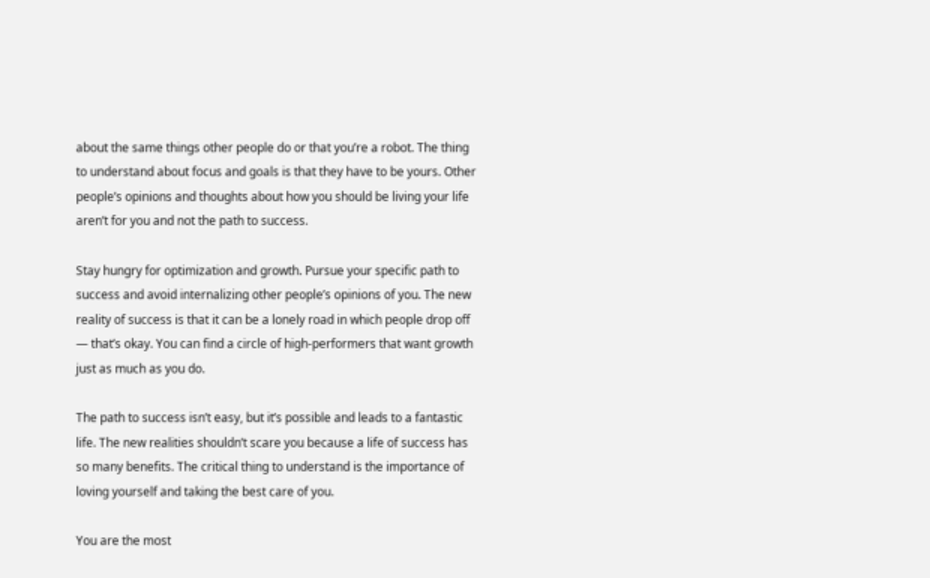about the same things other people do or that you’re a robot. The thing to understand about focus and goals is that they have to be yours. Other people’s opinions and thoughts about how you should be living your life aren’t for you and not the path to success.

Stay hungry for optimization and growth. Pursue your specific path to success and avoid internalizing other people’s opinions of you. The new reality of success is that it can be a lonely road in which people drop off — that’s okay. You can find a circle of high-performers that want growth just as much as you do.

The path to success isn’t easy, but it’s possible and leads to a fantastic life. The new realities shouldn’t scare you because a life of success has so many benefits. The critical thing to understand is the importance of loving yourself and taking the best care of you.

You are the most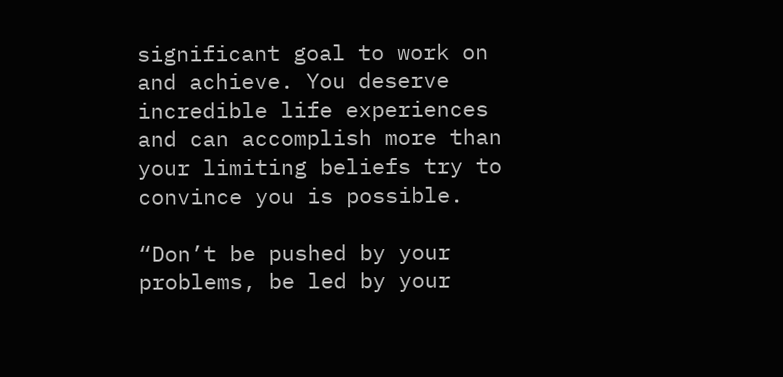significant goal to work on and achieve. You deserve incredible life experiences and can accomplish more than your limiting beliefs try to convince you is possible.

“Don’t be pushed by your problems, be led by your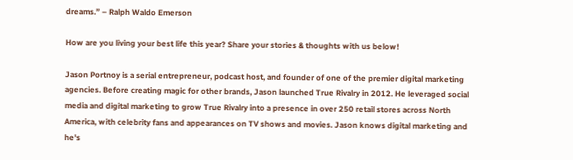dreams.” – Ralph Waldo Emerson

How are you living your best life this year? Share your stories & thoughts with us below!

Jason Portnoy is a serial entrepreneur, podcast host, and founder of one of the premier digital marketing agencies. Before creating magic for other brands, Jason launched True Rivalry in 2012. He leveraged social media and digital marketing to grow True Rivalry into a presence in over 250 retail stores across North America, with celebrity fans and appearances on TV shows and movies. Jason knows digital marketing and he's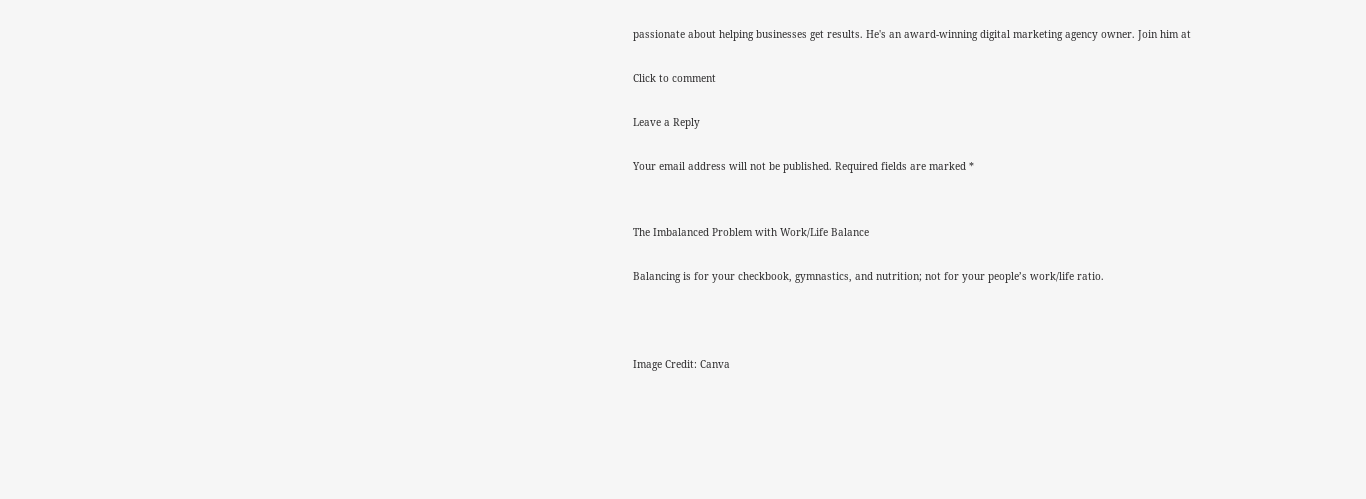passionate about helping businesses get results. He's an award-winning digital marketing agency owner. Join him at

Click to comment

Leave a Reply

Your email address will not be published. Required fields are marked *


The Imbalanced Problem with Work/Life Balance

Balancing is for your checkbook, gymnastics, and nutrition; not for your people’s work/life ratio.



Image Credit: Canva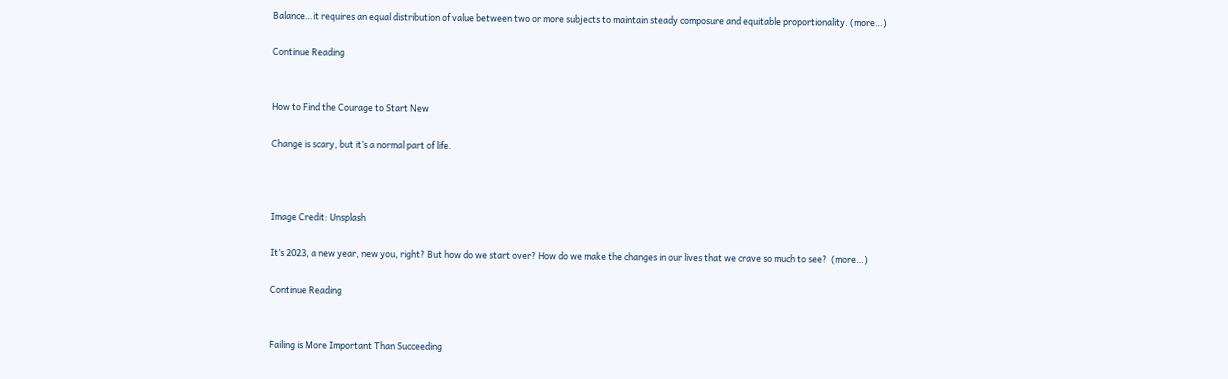Balance…it requires an equal distribution of value between two or more subjects to maintain steady composure and equitable proportionality. (more…)

Continue Reading


How to Find the Courage to Start New

Change is scary, but it’s a normal part of life.



Image Credit: Unsplash

It’s 2023, a new year, new you, right? But how do we start over? How do we make the changes in our lives that we crave so much to see?  (more…)

Continue Reading


Failing is More Important Than Succeeding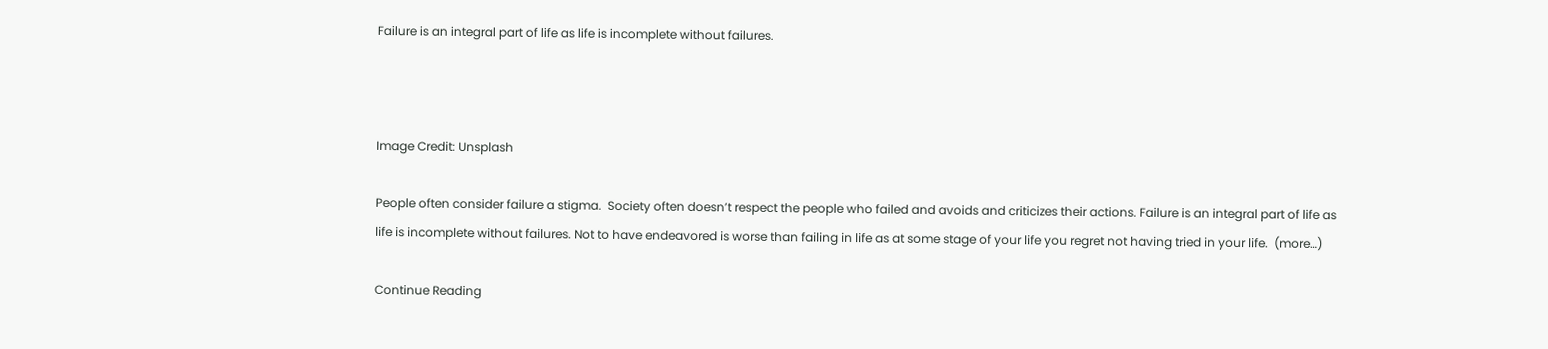Failure is an integral part of life as life is incomplete without failures.



Image Credit: Unsplash

People often consider failure a stigma.  Society often doesn’t respect the people who failed and avoids and criticizes their actions. Failure is an integral part of life as life is incomplete without failures. Not to have endeavored is worse than failing in life as at some stage of your life you regret not having tried in your life.  (more…)

Continue Reading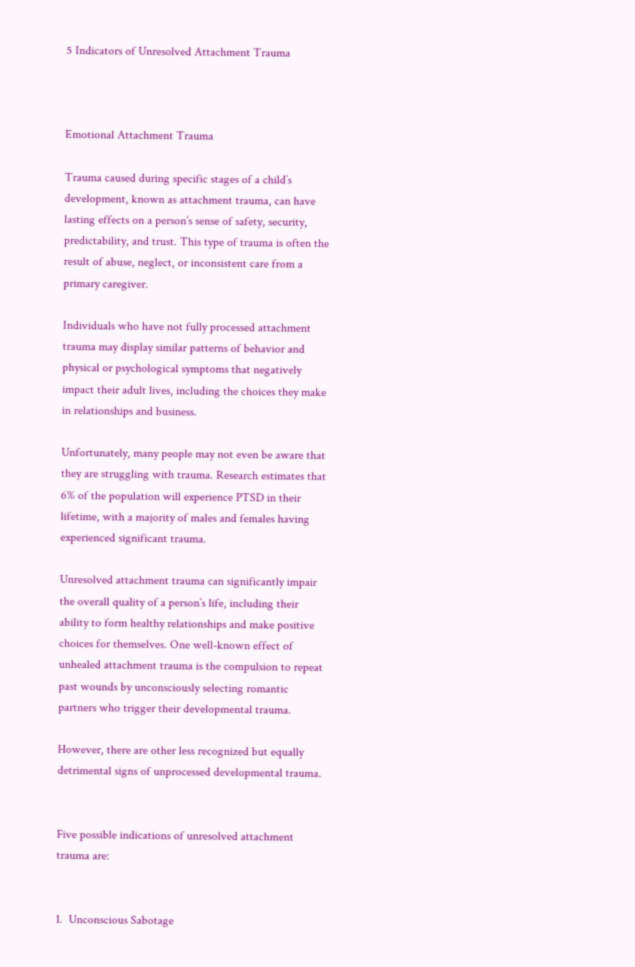5 Indicators of Unresolved Attachment Trauma



Emotional Attachment Trauma

Trauma caused during specific stages of a child’s development, known as attachment trauma, can have lasting effects on a person’s sense of safety, security, predictability, and trust. This type of trauma is often the result of abuse, neglect, or inconsistent care from a primary caregiver.

Individuals who have not fully processed attachment trauma may display similar patterns of behavior and physical or psychological symptoms that negatively impact their adult lives, including the choices they make in relationships and business.

Unfortunately, many people may not even be aware that they are struggling with trauma. Research estimates that 6% of the population will experience PTSD in their lifetime, with a majority of males and females having experienced significant trauma.

Unresolved attachment trauma can significantly impair the overall quality of a person’s life, including their ability to form healthy relationships and make positive choices for themselves. One well-known effect of unhealed attachment trauma is the compulsion to repeat past wounds by unconsciously selecting romantic partners who trigger their developmental trauma.

However, there are other less recognized but equally detrimental signs of unprocessed developmental trauma.


Five possible indications of unresolved attachment trauma are:


1.  Unconscious Sabotage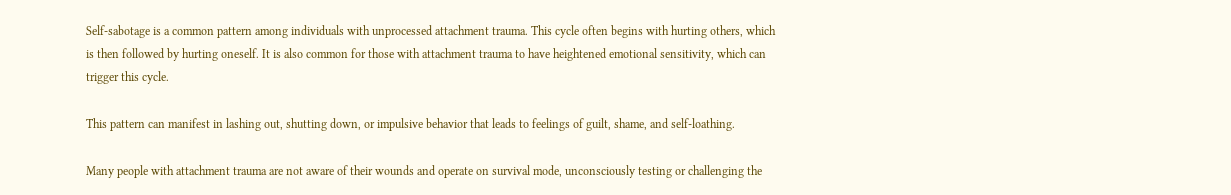Self-sabotage is a common pattern among individuals with unprocessed attachment trauma. This cycle often begins with hurting others, which is then followed by hurting oneself. It is also common for those with attachment trauma to have heightened emotional sensitivity, which can trigger this cycle.

This pattern can manifest in lashing out, shutting down, or impulsive behavior that leads to feelings of guilt, shame, and self-loathing.

Many people with attachment trauma are not aware of their wounds and operate on survival mode, unconsciously testing or challenging the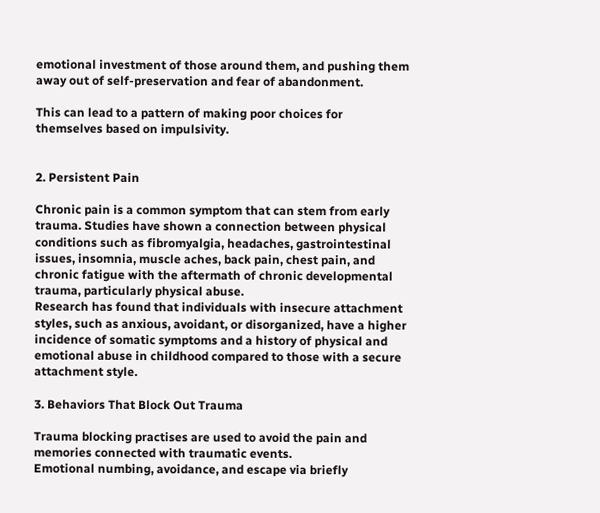emotional investment of those around them, and pushing them away out of self-preservation and fear of abandonment.

This can lead to a pattern of making poor choices for themselves based on impulsivity.


2. Persistent Pain

Chronic pain is a common symptom that can stem from early trauma. Studies have shown a connection between physical conditions such as fibromyalgia, headaches, gastrointestinal issues, insomnia, muscle aches, back pain, chest pain, and chronic fatigue with the aftermath of chronic developmental trauma, particularly physical abuse.
Research has found that individuals with insecure attachment styles, such as anxious, avoidant, or disorganized, have a higher incidence of somatic symptoms and a history of physical and emotional abuse in childhood compared to those with a secure attachment style.

3. Behaviors That Block Out Trauma

Trauma blocking practises are used to avoid the pain and memories connected with traumatic events.
Emotional numbing, avoidance, and escape via briefly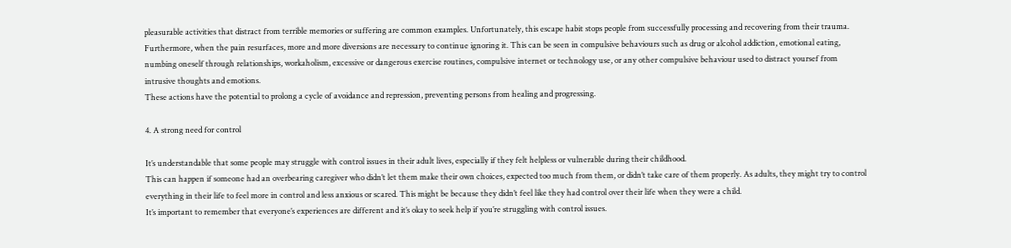pleasurable activities that distract from terrible memories or suffering are common examples. Unfortunately, this escape habit stops people from successfully processing and recovering from their trauma.
Furthermore, when the pain resurfaces, more and more diversions are necessary to continue ignoring it. This can be seen in compulsive behaviours such as drug or alcohol addiction, emotional eating, numbing oneself through relationships, workaholism, excessive or dangerous exercise routines, compulsive internet or technology use, or any other compulsive behaviour used to distract yoursef from intrusive thoughts and emotions.
These actions have the potential to prolong a cycle of avoidance and repression, preventing persons from healing and progressing.

4. A strong need for control

It’s understandable that some people may struggle with control issues in their adult lives, especially if they felt helpless or vulnerable during their childhood.
This can happen if someone had an overbearing caregiver who didn’t let them make their own choices, expected too much from them, or didn’t take care of them properly. As adults, they might try to control everything in their life to feel more in control and less anxious or scared. This might be because they didn’t feel like they had control over their life when they were a child.
It’s important to remember that everyone’s experiences are different and it’s okay to seek help if you’re struggling with control issues.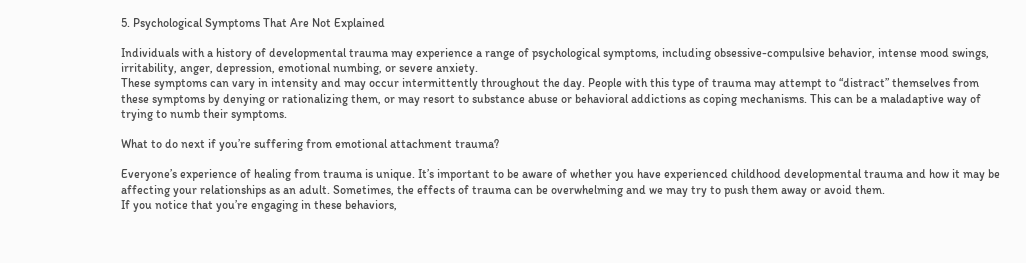5. Psychological Symptoms That Are Not Explained

Individuals with a history of developmental trauma may experience a range of psychological symptoms, including obsessive-compulsive behavior, intense mood swings, irritability, anger, depression, emotional numbing, or severe anxiety.
These symptoms can vary in intensity and may occur intermittently throughout the day. People with this type of trauma may attempt to “distract” themselves from these symptoms by denying or rationalizing them, or may resort to substance abuse or behavioral addictions as coping mechanisms. This can be a maladaptive way of trying to numb their symptoms.

What to do next if you’re suffering from emotional attachment trauma?

Everyone’s experience of healing from trauma is unique. It’s important to be aware of whether you have experienced childhood developmental trauma and how it may be affecting your relationships as an adult. Sometimes, the effects of trauma can be overwhelming and we may try to push them away or avoid them.
If you notice that you’re engaging in these behaviors,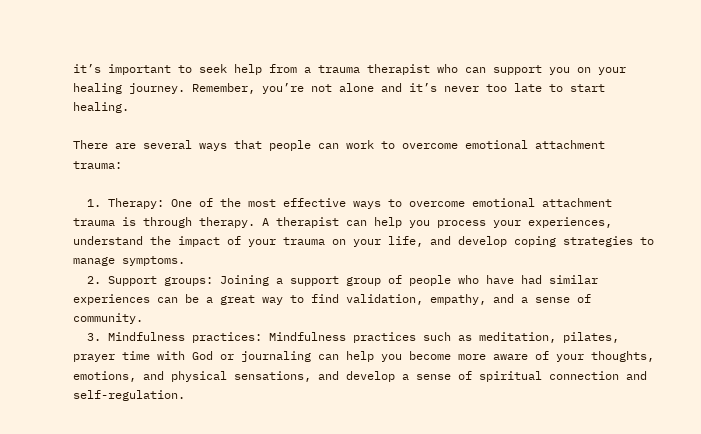it’s important to seek help from a trauma therapist who can support you on your healing journey. Remember, you’re not alone and it’s never too late to start healing.

There are several ways that people can work to overcome emotional attachment trauma:

  1. Therapy: One of the most effective ways to overcome emotional attachment trauma is through therapy. A therapist can help you process your experiences, understand the impact of your trauma on your life, and develop coping strategies to manage symptoms.
  2. Support groups: Joining a support group of people who have had similar experiences can be a great way to find validation, empathy, and a sense of community.
  3. Mindfulness practices: Mindfulness practices such as meditation, pilates, prayer time with God or journaling can help you become more aware of your thoughts, emotions, and physical sensations, and develop a sense of spiritual connection and self-regulation.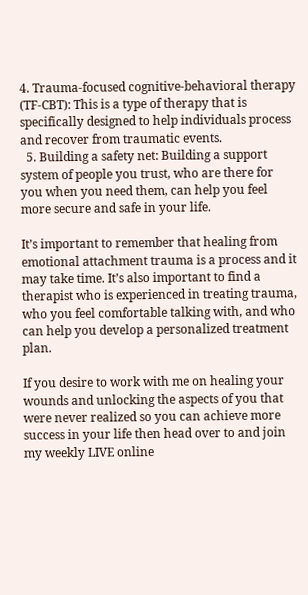4. Trauma-focused cognitive-behavioral therapy (TF-CBT): This is a type of therapy that is specifically designed to help individuals process and recover from traumatic events.
  5. Building a safety net: Building a support system of people you trust, who are there for you when you need them, can help you feel more secure and safe in your life.

It’s important to remember that healing from emotional attachment trauma is a process and it may take time. It’s also important to find a therapist who is experienced in treating trauma, who you feel comfortable talking with, and who can help you develop a personalized treatment plan.

If you desire to work with me on healing your wounds and unlocking the aspects of you that were never realized so you can achieve more success in your life then head over to and join my weekly LIVE online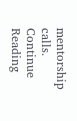mentorship calls.
Continue Reading